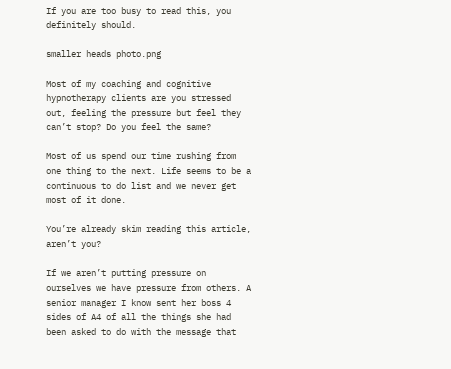If you are too busy to read this, you definitely should.

smaller heads photo.png

Most of my coaching and cognitive hypnotherapy clients are you stressed out, feeling the pressure but feel they can’t stop? Do you feel the same?

Most of us spend our time rushing from one thing to the next. Life seems to be a continuous to do list and we never get most of it done.

You’re already skim reading this article, aren’t you?

If we aren’t putting pressure on ourselves we have pressure from others. A senior manager I know sent her boss 4 sides of A4 of all the things she had been asked to do with the message that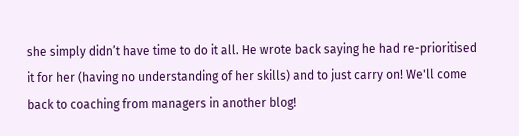she simply didn’t have time to do it all. He wrote back saying he had re-prioritised it for her (having no understanding of her skills) and to just carry on! We'll come back to coaching from managers in another blog!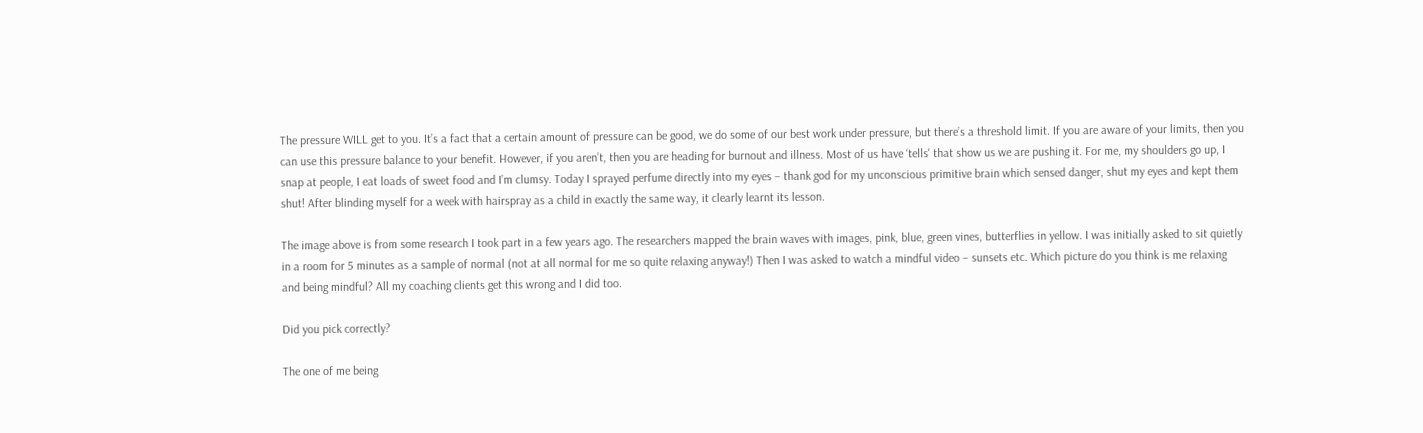The pressure WILL get to you. It’s a fact that a certain amount of pressure can be good, we do some of our best work under pressure, but there’s a threshold limit. If you are aware of your limits, then you can use this pressure balance to your benefit. However, if you aren’t, then you are heading for burnout and illness. Most of us have ‘tells' that show us we are pushing it. For me, my shoulders go up, I snap at people, I eat loads of sweet food and I’m clumsy. Today I sprayed perfume directly into my eyes – thank god for my unconscious primitive brain which sensed danger, shut my eyes and kept them shut! After blinding myself for a week with hairspray as a child in exactly the same way, it clearly learnt its lesson.

The image above is from some research I took part in a few years ago. The researchers mapped the brain waves with images, pink, blue, green vines, butterflies in yellow. I was initially asked to sit quietly in a room for 5 minutes as a sample of normal (not at all normal for me so quite relaxing anyway!) Then I was asked to watch a mindful video – sunsets etc. Which picture do you think is me relaxing and being mindful? All my coaching clients get this wrong and I did too.

Did you pick correctly?

The one of me being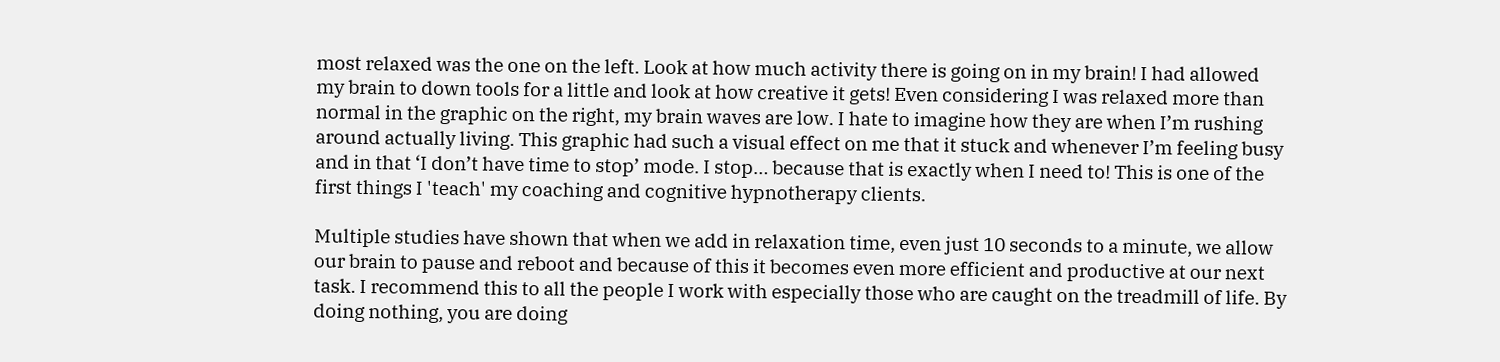most relaxed was the one on the left. Look at how much activity there is going on in my brain! I had allowed my brain to down tools for a little and look at how creative it gets! Even considering I was relaxed more than normal in the graphic on the right, my brain waves are low. I hate to imagine how they are when I’m rushing around actually living. This graphic had such a visual effect on me that it stuck and whenever I’m feeling busy and in that ‘I don’t have time to stop’ mode. I stop… because that is exactly when I need to! This is one of the first things I 'teach' my coaching and cognitive hypnotherapy clients.

Multiple studies have shown that when we add in relaxation time, even just 10 seconds to a minute, we allow our brain to pause and reboot and because of this it becomes even more efficient and productive at our next task. I recommend this to all the people I work with especially those who are caught on the treadmill of life. By doing nothing, you are doing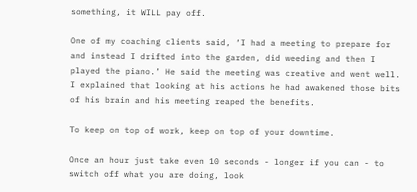something, it WILL pay off.

One of my coaching clients said, ‘I had a meeting to prepare for and instead I drifted into the garden, did weeding and then I played the piano.’ He said the meeting was creative and went well. I explained that looking at his actions he had awakened those bits of his brain and his meeting reaped the benefits.

To keep on top of work, keep on top of your downtime.

Once an hour just take even 10 seconds - longer if you can - to switch off what you are doing, look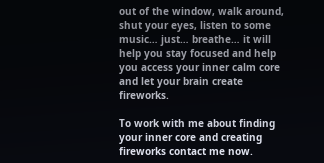out of the window, walk around, shut your eyes, listen to some music… just… breathe… it will help you stay focused and help you access your inner calm core and let your brain create fireworks.

To work with me about finding your inner core and creating fireworks contact me now.